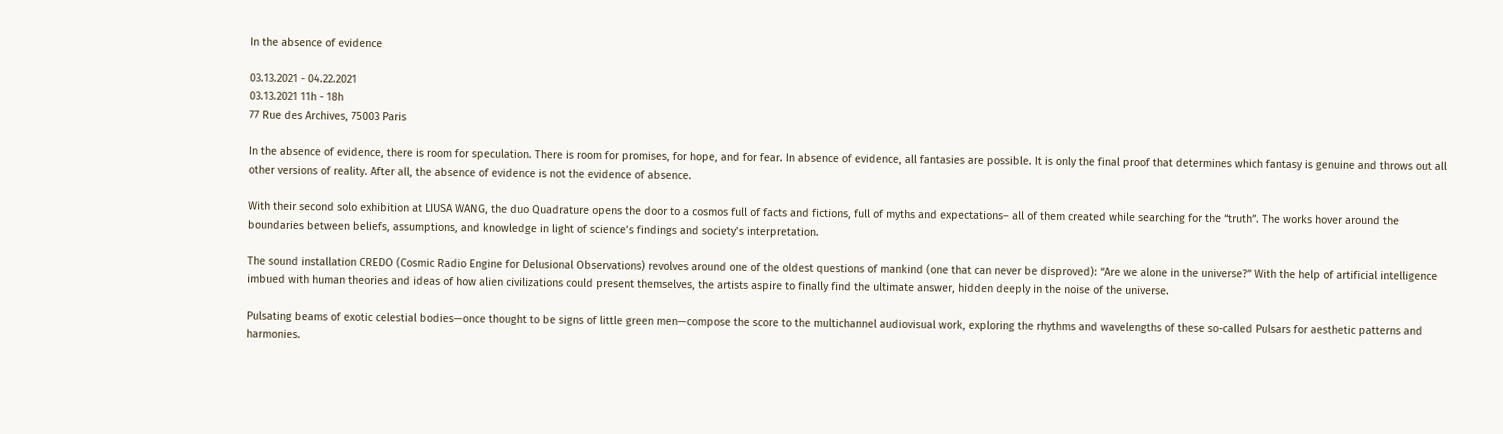In the absence of evidence

03.13.2021 - 04.22.2021
03.13.2021 11h - 18h
77 Rue des Archives, 75003 Paris

In the absence of evidence, there is room for speculation. There is room for promises, for hope, and for fear. In absence of evidence, all fantasies are possible. It is only the final proof that determines which fantasy is genuine and throws out all other versions of reality. After all, the absence of evidence is not the evidence of absence.

With their second solo exhibition at LIUSA WANG, the duo Quadrature opens the door to a cosmos full of facts and fictions, full of myths and expectations– all of them created while searching for the “truth”. The works hover around the boundaries between beliefs, assumptions, and knowledge in light of science’s findings and society’s interpretation.

The sound installation CREDO (Cosmic Radio Engine for Delusional Observations) revolves around one of the oldest questions of mankind (one that can never be disproved): “Are we alone in the universe?” With the help of artificial intelligence imbued with human theories and ideas of how alien civilizations could present themselves, the artists aspire to finally find the ultimate answer, hidden deeply in the noise of the universe.

Pulsating beams of exotic celestial bodies—once thought to be signs of little green men—compose the score to the multichannel audiovisual work, exploring the rhythms and wavelengths of these so-called Pulsars for aesthetic patterns and harmonies.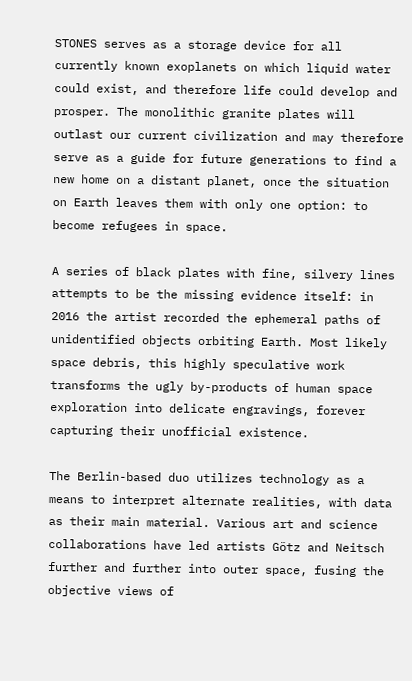STONES serves as a storage device for all currently known exoplanets on which liquid water could exist, and therefore life could develop and prosper. The monolithic granite plates will outlast our current civilization and may therefore serve as a guide for future generations to find a new home on a distant planet, once the situation on Earth leaves them with only one option: to become refugees in space.

A series of black plates with fine, silvery lines attempts to be the missing evidence itself: in 2016 the artist recorded the ephemeral paths of unidentified objects orbiting Earth. Most likely space debris, this highly speculative work transforms the ugly by-products of human space exploration into delicate engravings, forever capturing their unofficial existence.

The Berlin-based duo utilizes technology as a means to interpret alternate realities, with data as their main material. Various art and science collaborations have led artists Götz and Neitsch further and further into outer space, fusing the objective views of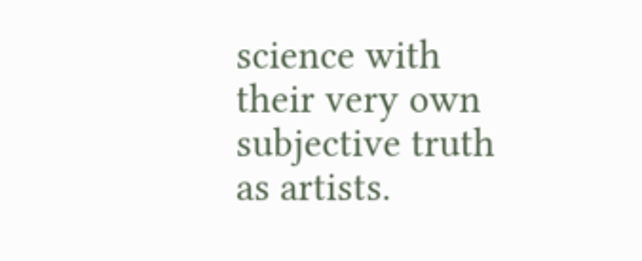science with their very own subjective truth as artists.